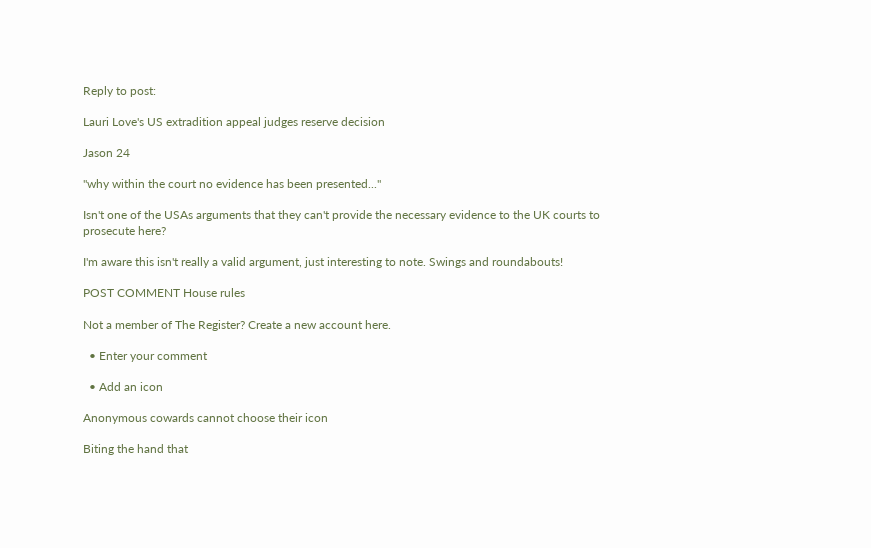Reply to post:

Lauri Love's US extradition appeal judges reserve decision

Jason 24

"why within the court no evidence has been presented..."

Isn't one of the USAs arguments that they can't provide the necessary evidence to the UK courts to prosecute here?

I'm aware this isn't really a valid argument, just interesting to note. Swings and roundabouts!

POST COMMENT House rules

Not a member of The Register? Create a new account here.

  • Enter your comment

  • Add an icon

Anonymous cowards cannot choose their icon

Biting the hand that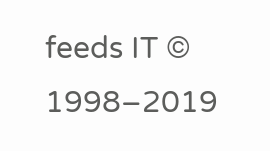feeds IT © 1998–2019